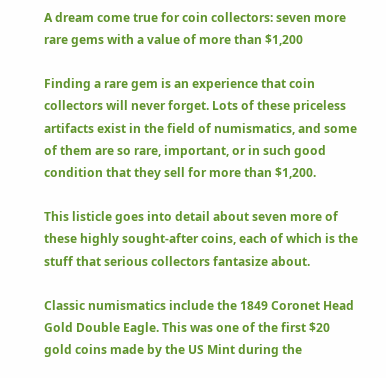A dream come true for coin collectors: seven more rare gems with a value of more than $1,200

Finding a rare gem is an experience that coin collectors will never forget. Lots of these priceless artifacts exist in the field of numismatics, and some of them are so rare, important, or in such good condition that they sell for more than $1,200.

This listicle goes into detail about seven more of these highly sought-after coins, each of which is the stuff that serious collectors fantasize about.

Classic numismatics include the 1849 Coronet Head Gold Double Eagle. This was one of the first $20 gold coins made by the US Mint during the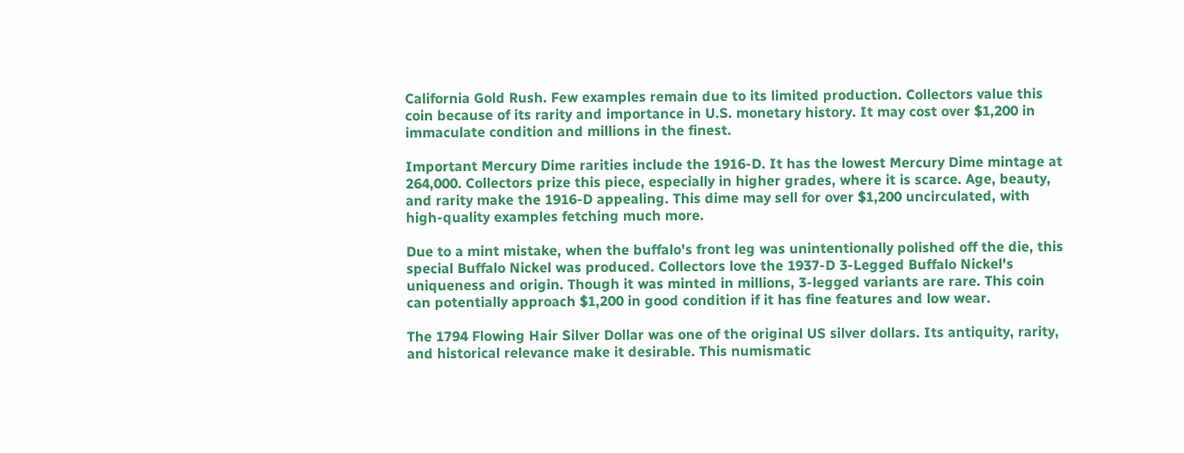California Gold Rush. Few examples remain due to its limited production. Collectors value this coin because of its rarity and importance in U.S. monetary history. It may cost over $1,200 in immaculate condition and millions in the finest.

Important Mercury Dime rarities include the 1916-D. It has the lowest Mercury Dime mintage at 264,000. Collectors prize this piece, especially in higher grades, where it is scarce. Age, beauty, and rarity make the 1916-D appealing. This dime may sell for over $1,200 uncirculated, with high-quality examples fetching much more.

Due to a mint mistake, when the buffalo's front leg was unintentionally polished off the die, this special Buffalo Nickel was produced. Collectors love the 1937-D 3-Legged Buffalo Nickel's uniqueness and origin. Though it was minted in millions, 3-legged variants are rare. This coin can potentially approach $1,200 in good condition if it has fine features and low wear.

The 1794 Flowing Hair Silver Dollar was one of the original US silver dollars. Its antiquity, rarity, and historical relevance make it desirable. This numismatic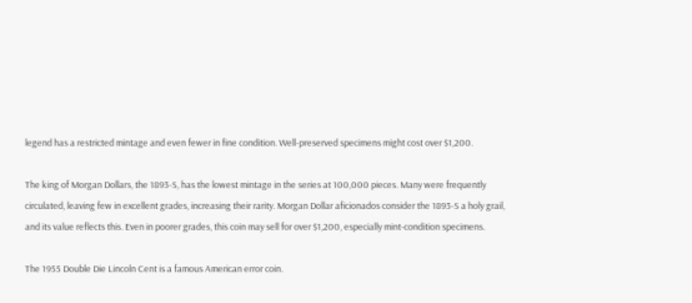legend has a restricted mintage and even fewer in fine condition. Well-preserved specimens might cost over $1,200.

The king of Morgan Dollars, the 1893-S, has the lowest mintage in the series at 100,000 pieces. Many were frequently circulated, leaving few in excellent grades, increasing their rarity. Morgan Dollar aficionados consider the 1893-S a holy grail, and its value reflects this. Even in poorer grades, this coin may sell for over $1,200, especially mint-condition specimens.

The 1955 Double Die Lincoln Cent is a famous American error coin.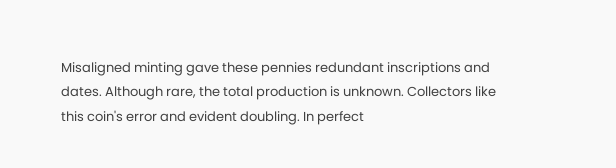Misaligned minting gave these pennies redundant inscriptions and dates. Although rare, the total production is unknown. Collectors like this coin's error and evident doubling. In perfect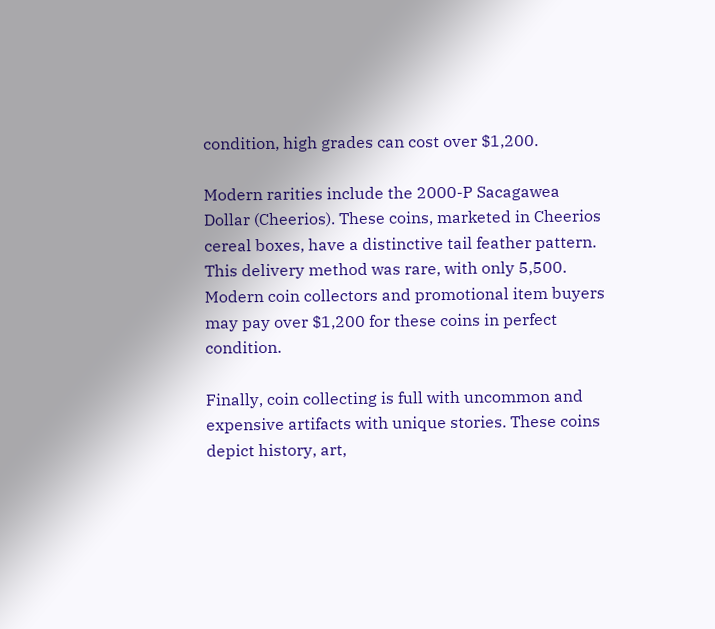condition, high grades can cost over $1,200.

Modern rarities include the 2000-P Sacagawea Dollar (Cheerios). These coins, marketed in Cheerios cereal boxes, have a distinctive tail feather pattern. This delivery method was rare, with only 5,500. Modern coin collectors and promotional item buyers may pay over $1,200 for these coins in perfect condition.

Finally, coin collecting is full with uncommon and expensive artifacts with unique stories. These coins depict history, art,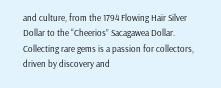and culture, from the 1794 Flowing Hair Silver Dollar to the “Cheerios” Sacagawea Dollar. Collecting rare gems is a passion for collectors, driven by discovery and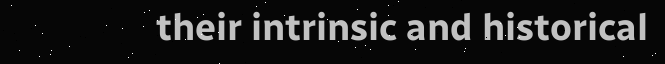their intrinsic and historical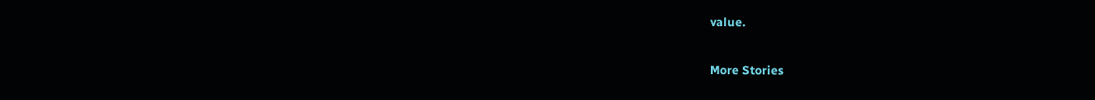value.

More Stories